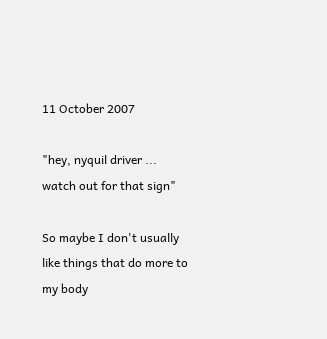11 October 2007

"hey, nyquil driver ... watch out for that sign"

So maybe I don't usually like things that do more to my body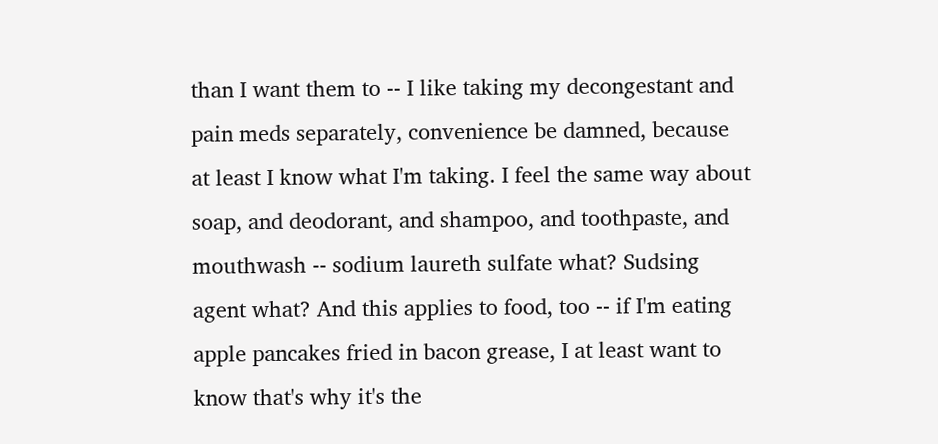than I want them to -- I like taking my decongestant and pain meds separately, convenience be damned, because at least I know what I'm taking. I feel the same way about soap, and deodorant, and shampoo, and toothpaste, and mouthwash -- sodium laureth sulfate what? Sudsing agent what? And this applies to food, too -- if I'm eating apple pancakes fried in bacon grease, I at least want to know that's why it's the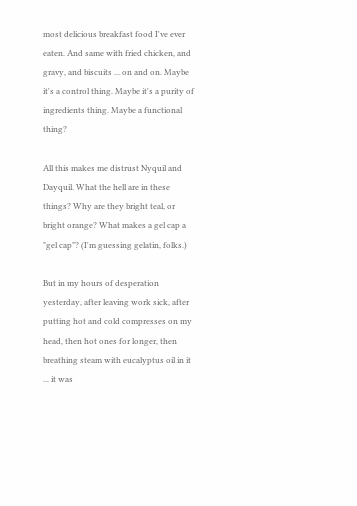most delicious breakfast food I've ever eaten. And same with fried chicken, and gravy, and biscuits ... on and on. Maybe it's a control thing. Maybe it's a purity of ingredients thing. Maybe a functional thing?

All this makes me distrust Nyquil and Dayquil. What the hell are in these things? Why are they bright teal, or bright orange? What makes a gel cap a "gel cap"? (I'm guessing gelatin, folks.)

But in my hours of desperation yesterday, after leaving work sick, after putting hot and cold compresses on my head, then hot ones for longer, then breathing steam with eucalyptus oil in it ... it was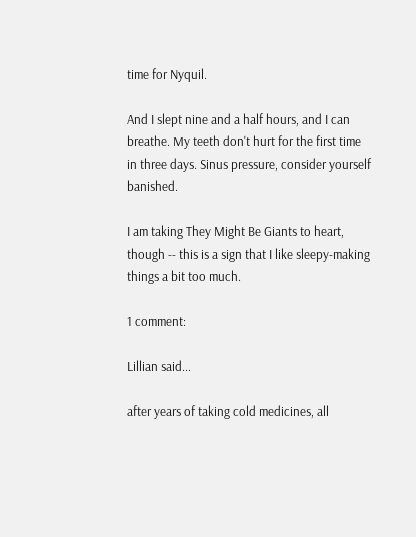time for Nyquil.

And I slept nine and a half hours, and I can breathe. My teeth don't hurt for the first time in three days. Sinus pressure, consider yourself banished.

I am taking They Might Be Giants to heart, though -- this is a sign that I like sleepy-making things a bit too much.

1 comment:

Lillian said...

after years of taking cold medicines, all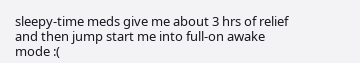sleepy-time meds give me about 3 hrs of relief and then jump start me into full-on awake mode :(